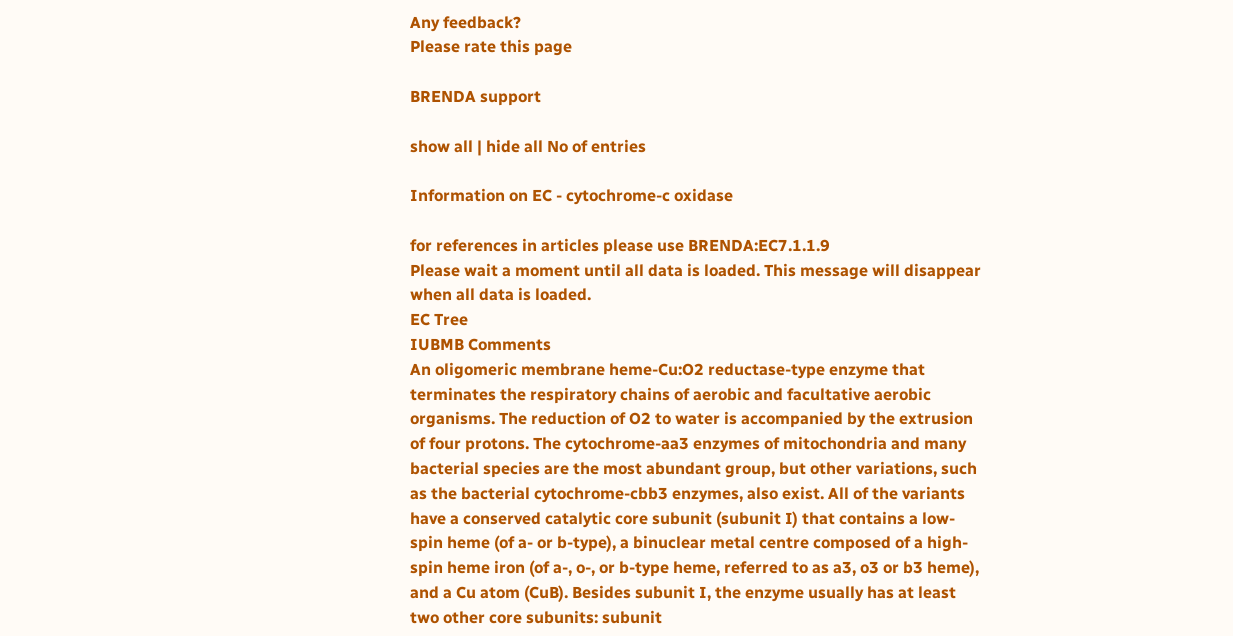Any feedback?
Please rate this page

BRENDA support

show all | hide all No of entries

Information on EC - cytochrome-c oxidase

for references in articles please use BRENDA:EC7.1.1.9
Please wait a moment until all data is loaded. This message will disappear when all data is loaded.
EC Tree
IUBMB Comments
An oligomeric membrane heme-Cu:O2 reductase-type enzyme that terminates the respiratory chains of aerobic and facultative aerobic organisms. The reduction of O2 to water is accompanied by the extrusion of four protons. The cytochrome-aa3 enzymes of mitochondria and many bacterial species are the most abundant group, but other variations, such as the bacterial cytochrome-cbb3 enzymes, also exist. All of the variants have a conserved catalytic core subunit (subunit I) that contains a low-spin heme (of a- or b-type), a binuclear metal centre composed of a high-spin heme iron (of a-, o-, or b-type heme, referred to as a3, o3 or b3 heme), and a Cu atom (CuB). Besides subunit I, the enzyme usually has at least two other core subunits: subunit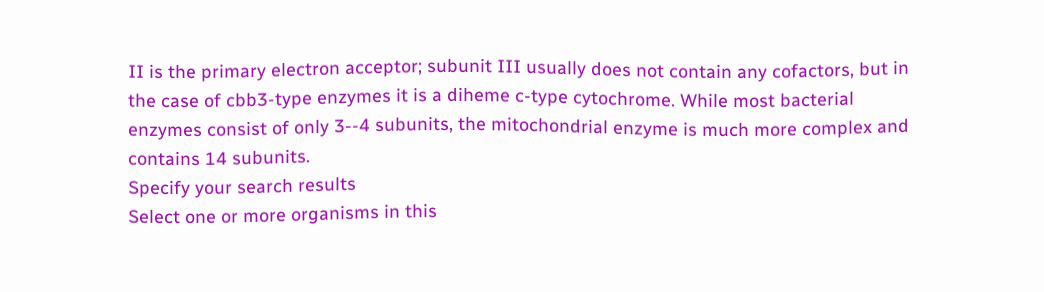II is the primary electron acceptor; subunit III usually does not contain any cofactors, but in the case of cbb3-type enzymes it is a diheme c-type cytochrome. While most bacterial enzymes consist of only 3--4 subunits, the mitochondrial enzyme is much more complex and contains 14 subunits.
Specify your search results
Select one or more organisms in this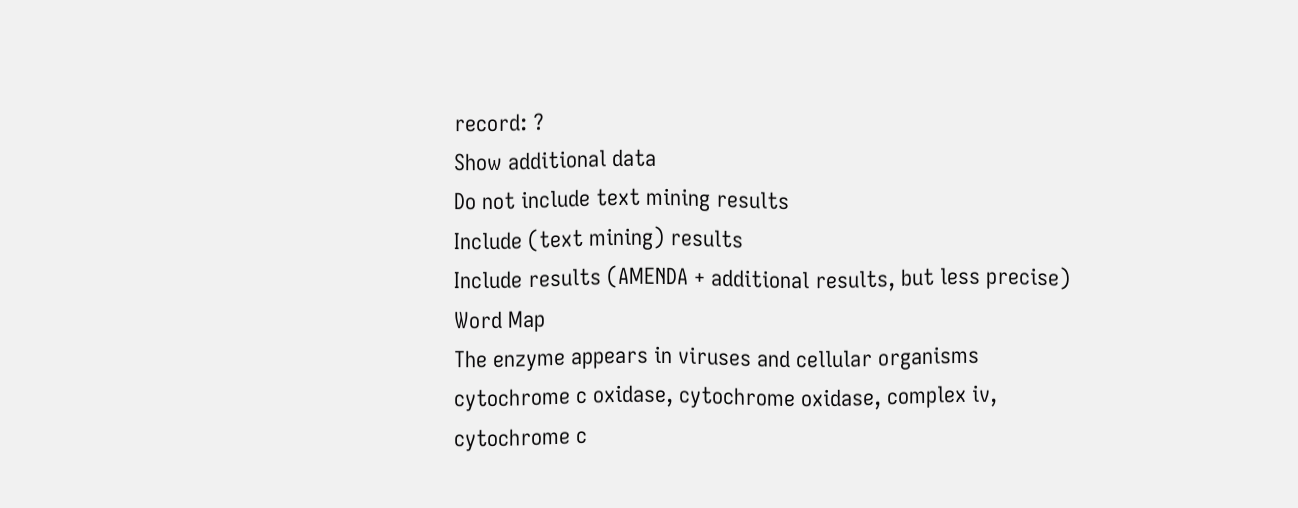record: ?
Show additional data
Do not include text mining results
Include (text mining) results
Include results (AMENDA + additional results, but less precise)
Word Map
The enzyme appears in viruses and cellular organisms
cytochrome c oxidase, cytochrome oxidase, complex iv, cytochrome c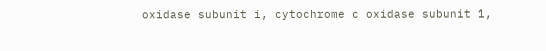oxidase subunit i, cytochrome c oxidase subunit 1,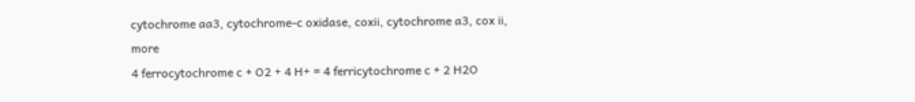cytochrome aa3, cytochrome-c oxidase, coxii, cytochrome a3, cox ii, more
4 ferrocytochrome c + O2 + 4 H+ = 4 ferricytochrome c + 2 H2O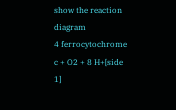show the reaction diagram
4 ferrocytochrome c + O2 + 8 H+[side 1]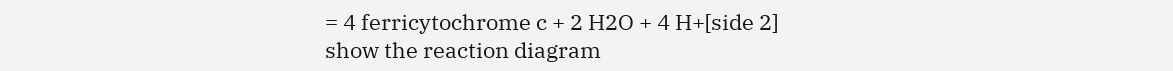= 4 ferricytochrome c + 2 H2O + 4 H+[side 2]
show the reaction diagram